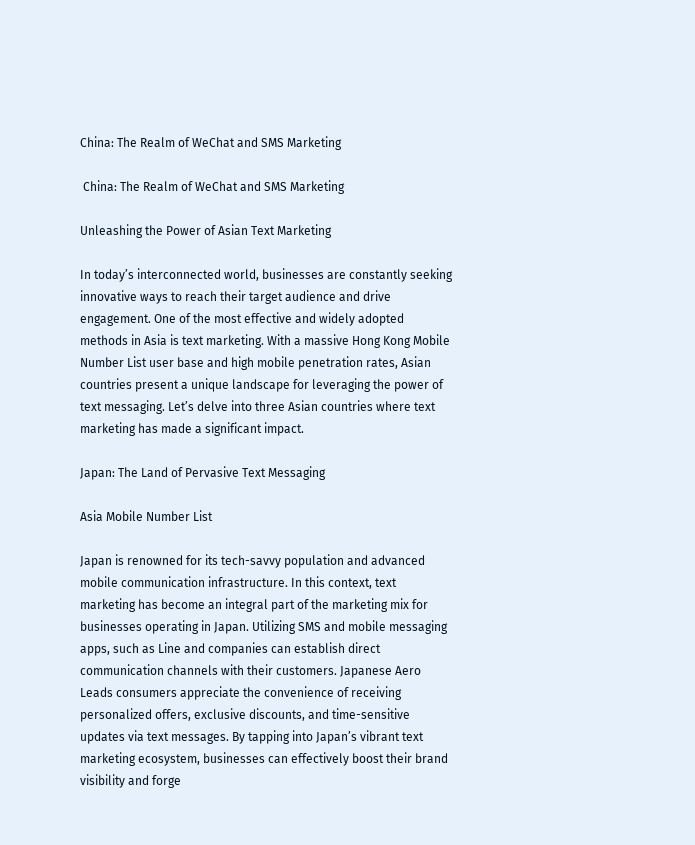China: The Realm of WeChat and SMS Marketing

 China: The Realm of WeChat and SMS Marketing

Unleashing the Power of Asian Text Marketing

In today’s interconnected world, businesses are constantly seeking innovative ways to reach their target audience and drive engagement. One of the most effective and widely adopted methods in Asia is text marketing. With a massive Hong Kong Mobile Number List user base and high mobile penetration rates, Asian countries present a unique landscape for leveraging the power of text messaging. Let’s delve into three Asian countries where text marketing has made a significant impact.

Japan: The Land of Pervasive Text Messaging

Asia Mobile Number List

Japan is renowned for its tech-savvy population and advanced mobile communication infrastructure. In this context, text marketing has become an integral part of the marketing mix for businesses operating in Japan. Utilizing SMS and mobile messaging apps, such as Line and companies can establish direct communication channels with their customers. Japanese Aero Leads consumers appreciate the convenience of receiving personalized offers, exclusive discounts, and time-sensitive updates via text messages. By tapping into Japan’s vibrant text marketing ecosystem, businesses can effectively boost their brand visibility and forge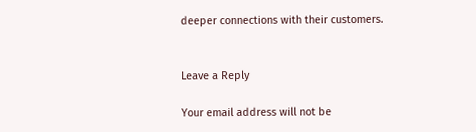deeper connections with their customers.


Leave a Reply

Your email address will not be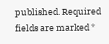published. Required fields are marked *